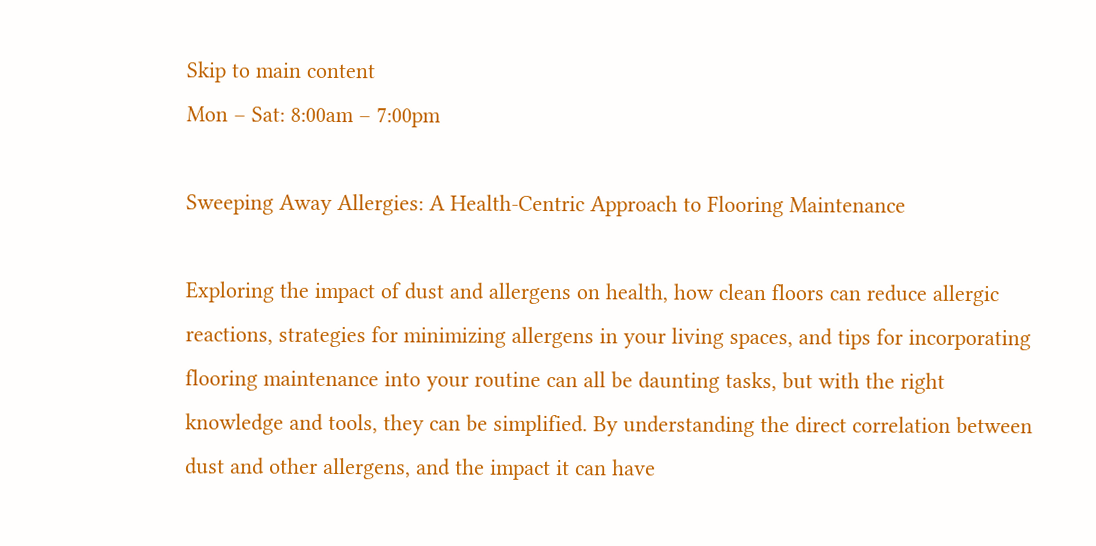Skip to main content
Mon – Sat: 8:00am – 7:00pm

Sweeping Away Allergies: A Health-Centric Approach to Flooring Maintenance

Exploring the impact of dust and allergens on health, how clean floors can reduce allergic reactions, strategies for minimizing allergens in your living spaces, and tips for incorporating flooring maintenance into your routine can all be daunting tasks, but with the right knowledge and tools, they can be simplified. By understanding the direct correlation between dust and other allergens, and the impact it can have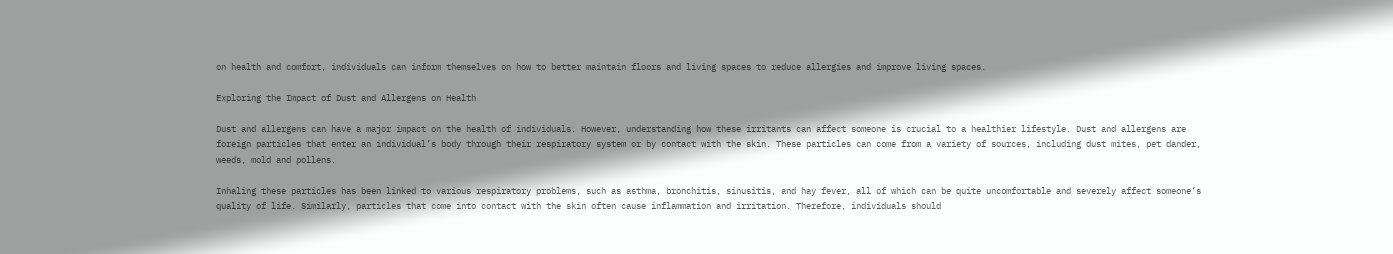on health and comfort, individuals can inform themselves on how to better maintain floors and living spaces to reduce allergies and improve living spaces.

Exploring the Impact of Dust and Allergens on Health

Dust and allergens can have a major impact on the health of individuals. However, understanding how these irritants can affect someone is crucial to a healthier lifestyle. Dust and allergens are foreign particles that enter an individual’s body through their respiratory system or by contact with the skin. These particles can come from a variety of sources, including dust mites, pet dander, weeds, mold and pollens.

Inhaling these particles has been linked to various respiratory problems, such as asthma, bronchitis, sinusitis, and hay fever, all of which can be quite uncomfortable and severely affect someone’s quality of life. Similarly, particles that come into contact with the skin often cause inflammation and irritation. Therefore, individuals should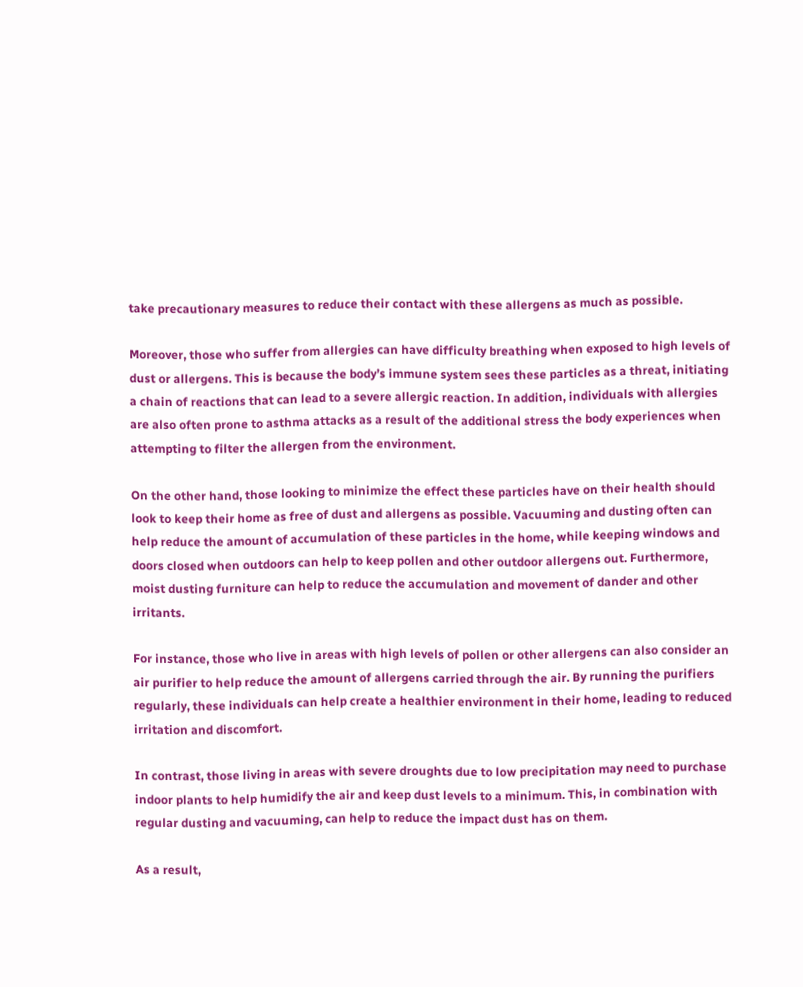take precautionary measures to reduce their contact with these allergens as much as possible.

Moreover, those who suffer from allergies can have difficulty breathing when exposed to high levels of dust or allergens. This is because the body’s immune system sees these particles as a threat, initiating a chain of reactions that can lead to a severe allergic reaction. In addition, individuals with allergies are also often prone to asthma attacks as a result of the additional stress the body experiences when attempting to filter the allergen from the environment.

On the other hand, those looking to minimize the effect these particles have on their health should look to keep their home as free of dust and allergens as possible. Vacuuming and dusting often can help reduce the amount of accumulation of these particles in the home, while keeping windows and doors closed when outdoors can help to keep pollen and other outdoor allergens out. Furthermore, moist dusting furniture can help to reduce the accumulation and movement of dander and other irritants.

For instance, those who live in areas with high levels of pollen or other allergens can also consider an air purifier to help reduce the amount of allergens carried through the air. By running the purifiers regularly, these individuals can help create a healthier environment in their home, leading to reduced irritation and discomfort.

In contrast, those living in areas with severe droughts due to low precipitation may need to purchase indoor plants to help humidify the air and keep dust levels to a minimum. This, in combination with regular dusting and vacuuming, can help to reduce the impact dust has on them.

As a result,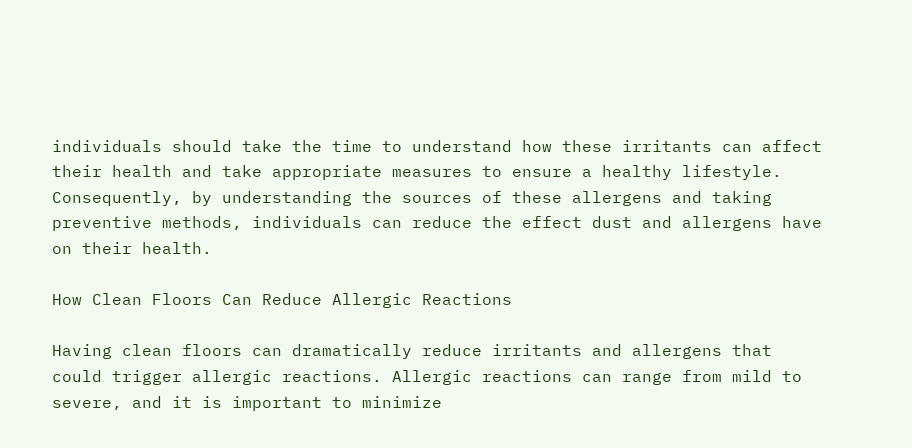individuals should take the time to understand how these irritants can affect their health and take appropriate measures to ensure a healthy lifestyle. Consequently, by understanding the sources of these allergens and taking preventive methods, individuals can reduce the effect dust and allergens have on their health.

How Clean Floors Can Reduce Allergic Reactions

Having clean floors can dramatically reduce irritants and allergens that could trigger allergic reactions. Allergic reactions can range from mild to severe, and it is important to minimize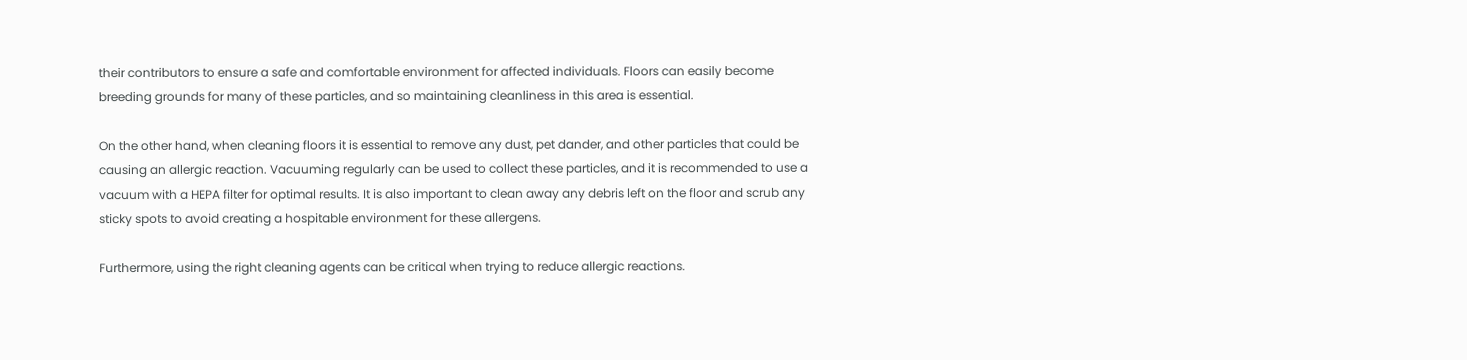their contributors to ensure a safe and comfortable environment for affected individuals. Floors can easily become breeding grounds for many of these particles, and so maintaining cleanliness in this area is essential.

On the other hand, when cleaning floors it is essential to remove any dust, pet dander, and other particles that could be causing an allergic reaction. Vacuuming regularly can be used to collect these particles, and it is recommended to use a vacuum with a HEPA filter for optimal results. It is also important to clean away any debris left on the floor and scrub any sticky spots to avoid creating a hospitable environment for these allergens.

Furthermore, using the right cleaning agents can be critical when trying to reduce allergic reactions.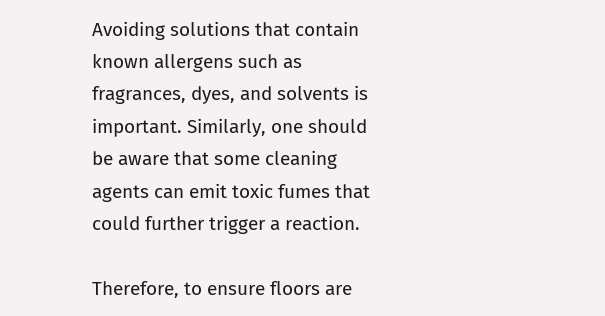Avoiding solutions that contain known allergens such as fragrances, dyes, and solvents is important. Similarly, one should be aware that some cleaning agents can emit toxic fumes that could further trigger a reaction.

Therefore, to ensure floors are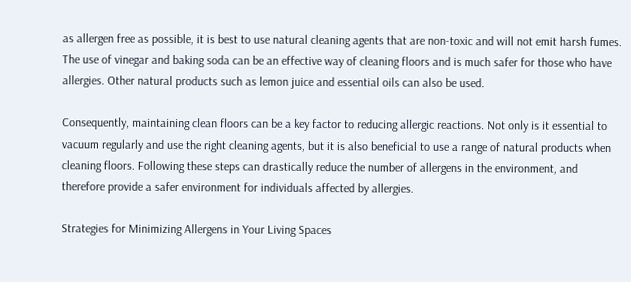as allergen free as possible, it is best to use natural cleaning agents that are non-toxic and will not emit harsh fumes. The use of vinegar and baking soda can be an effective way of cleaning floors and is much safer for those who have allergies. Other natural products such as lemon juice and essential oils can also be used.

Consequently, maintaining clean floors can be a key factor to reducing allergic reactions. Not only is it essential to vacuum regularly and use the right cleaning agents, but it is also beneficial to use a range of natural products when cleaning floors. Following these steps can drastically reduce the number of allergens in the environment, and therefore provide a safer environment for individuals affected by allergies.

Strategies for Minimizing Allergens in Your Living Spaces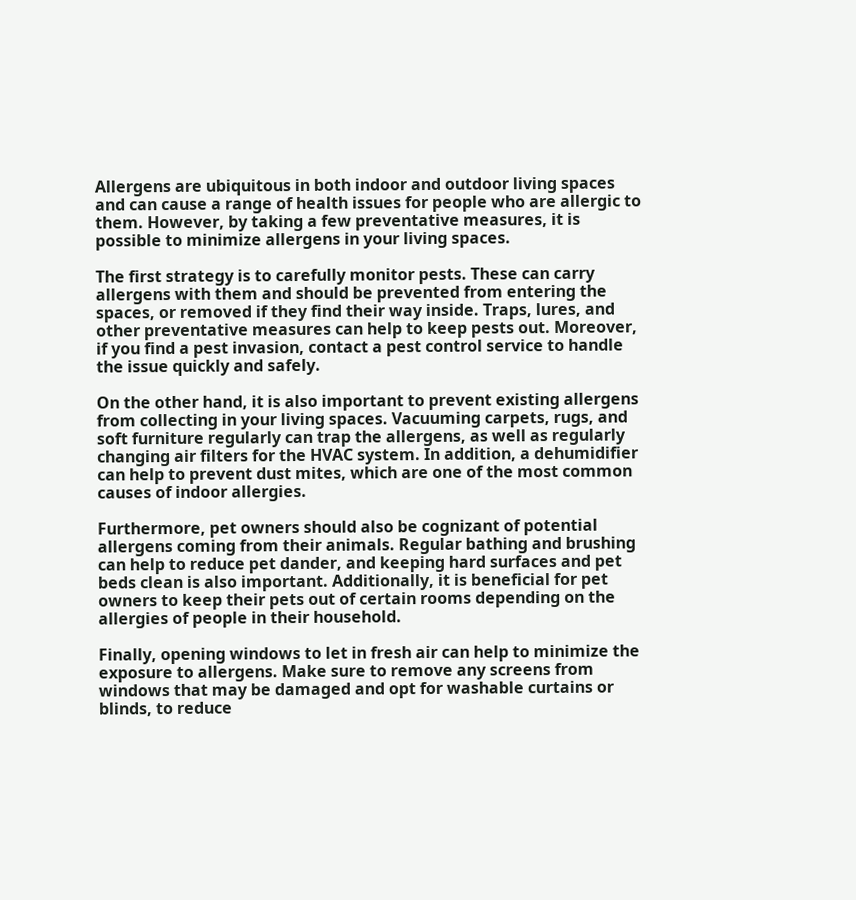Allergens are ubiquitous in both indoor and outdoor living spaces and can cause a range of health issues for people who are allergic to them. However, by taking a few preventative measures, it is possible to minimize allergens in your living spaces.

The first strategy is to carefully monitor pests. These can carry allergens with them and should be prevented from entering the spaces, or removed if they find their way inside. Traps, lures, and other preventative measures can help to keep pests out. Moreover, if you find a pest invasion, contact a pest control service to handle the issue quickly and safely.

On the other hand, it is also important to prevent existing allergens from collecting in your living spaces. Vacuuming carpets, rugs, and soft furniture regularly can trap the allergens, as well as regularly changing air filters for the HVAC system. In addition, a dehumidifier can help to prevent dust mites, which are one of the most common causes of indoor allergies.

Furthermore, pet owners should also be cognizant of potential allergens coming from their animals. Regular bathing and brushing can help to reduce pet dander, and keeping hard surfaces and pet beds clean is also important. Additionally, it is beneficial for pet owners to keep their pets out of certain rooms depending on the allergies of people in their household.

Finally, opening windows to let in fresh air can help to minimize the exposure to allergens. Make sure to remove any screens from windows that may be damaged and opt for washable curtains or blinds, to reduce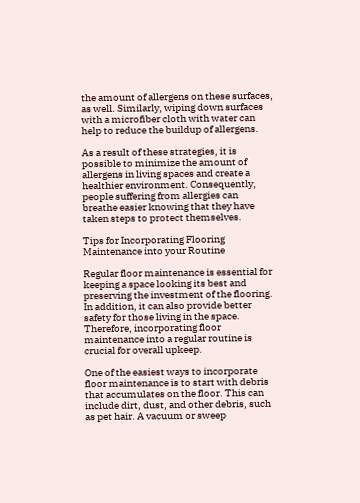the amount of allergens on these surfaces, as well. Similarly, wiping down surfaces with a microfiber cloth with water can help to reduce the buildup of allergens.

As a result of these strategies, it is possible to minimize the amount of allergens in living spaces and create a healthier environment. Consequently, people suffering from allergies can breathe easier knowing that they have taken steps to protect themselves.

Tips for Incorporating Flooring Maintenance into your Routine

Regular floor maintenance is essential for keeping a space looking its best and preserving the investment of the flooring. In addition, it can also provide better safety for those living in the space. Therefore, incorporating floor maintenance into a regular routine is crucial for overall upkeep.

One of the easiest ways to incorporate floor maintenance is to start with debris that accumulates on the floor. This can include dirt, dust, and other debris, such as pet hair. A vacuum or sweep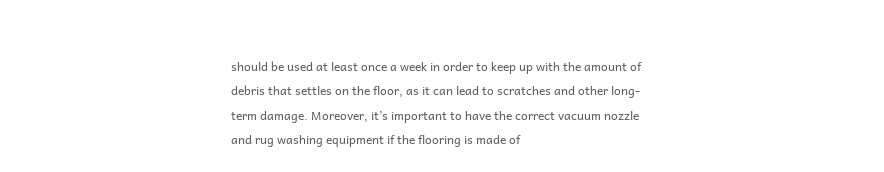should be used at least once a week in order to keep up with the amount of debris that settles on the floor, as it can lead to scratches and other long-term damage. Moreover, it’s important to have the correct vacuum nozzle and rug washing equipment if the flooring is made of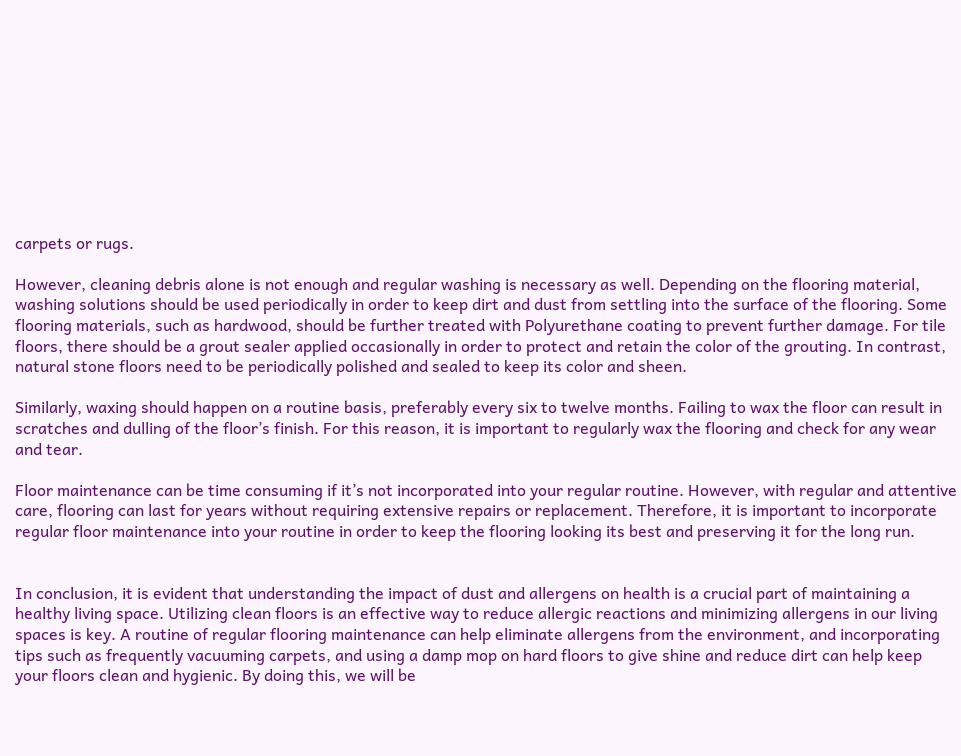carpets or rugs.

However, cleaning debris alone is not enough and regular washing is necessary as well. Depending on the flooring material, washing solutions should be used periodically in order to keep dirt and dust from settling into the surface of the flooring. Some flooring materials, such as hardwood, should be further treated with Polyurethane coating to prevent further damage. For tile floors, there should be a grout sealer applied occasionally in order to protect and retain the color of the grouting. In contrast, natural stone floors need to be periodically polished and sealed to keep its color and sheen.

Similarly, waxing should happen on a routine basis, preferably every six to twelve months. Failing to wax the floor can result in scratches and dulling of the floor’s finish. For this reason, it is important to regularly wax the flooring and check for any wear and tear.

Floor maintenance can be time consuming if it’s not incorporated into your regular routine. However, with regular and attentive care, flooring can last for years without requiring extensive repairs or replacement. Therefore, it is important to incorporate regular floor maintenance into your routine in order to keep the flooring looking its best and preserving it for the long run.


In conclusion, it is evident that understanding the impact of dust and allergens on health is a crucial part of maintaining a healthy living space. Utilizing clean floors is an effective way to reduce allergic reactions and minimizing allergens in our living spaces is key. A routine of regular flooring maintenance can help eliminate allergens from the environment, and incorporating tips such as frequently vacuuming carpets, and using a damp mop on hard floors to give shine and reduce dirt can help keep your floors clean and hygienic. By doing this, we will be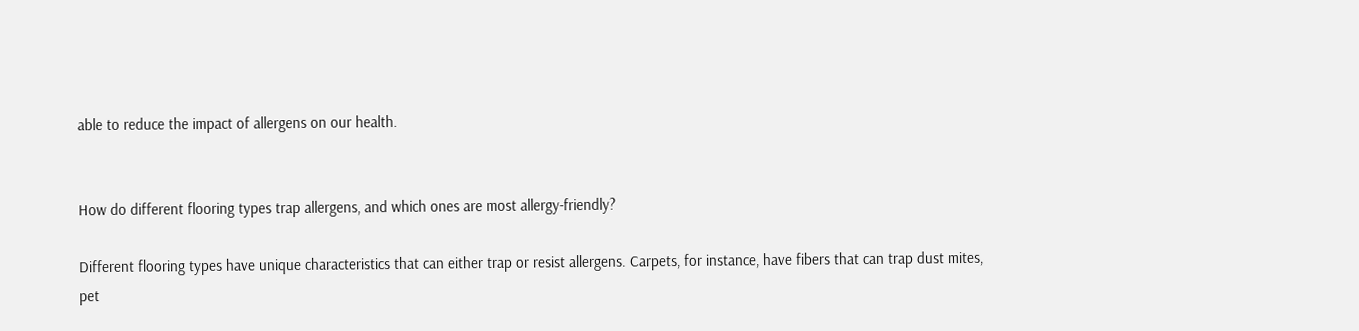able to reduce the impact of allergens on our health.


How do different flooring types trap allergens, and which ones are most allergy-friendly?

Different flooring types have unique characteristics that can either trap or resist allergens. Carpets, for instance, have fibers that can trap dust mites, pet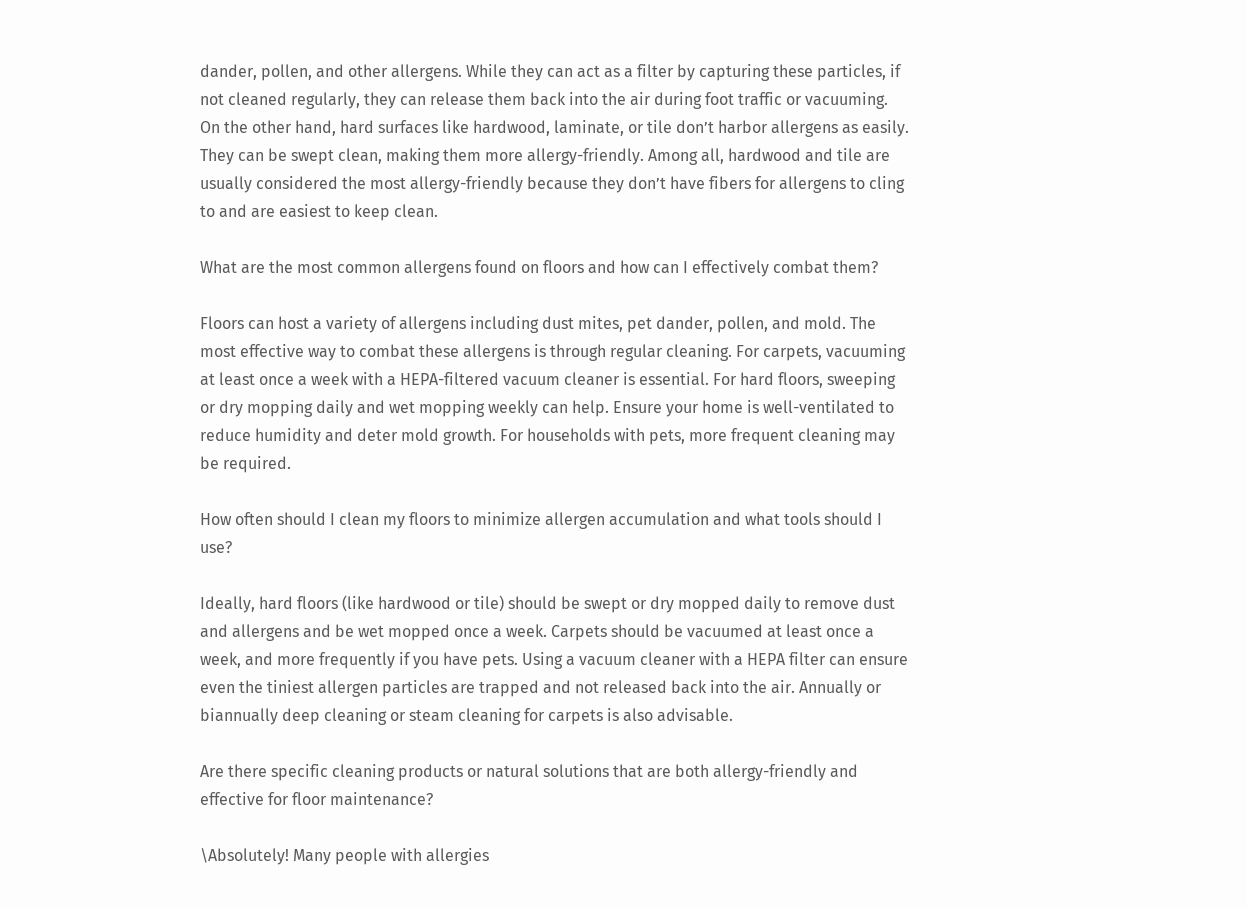dander, pollen, and other allergens. While they can act as a filter by capturing these particles, if not cleaned regularly, they can release them back into the air during foot traffic or vacuuming. On the other hand, hard surfaces like hardwood, laminate, or tile don’t harbor allergens as easily. They can be swept clean, making them more allergy-friendly. Among all, hardwood and tile are usually considered the most allergy-friendly because they don’t have fibers for allergens to cling to and are easiest to keep clean.

What are the most common allergens found on floors and how can I effectively combat them?

Floors can host a variety of allergens including dust mites, pet dander, pollen, and mold. The most effective way to combat these allergens is through regular cleaning. For carpets, vacuuming at least once a week with a HEPA-filtered vacuum cleaner is essential. For hard floors, sweeping or dry mopping daily and wet mopping weekly can help. Ensure your home is well-ventilated to reduce humidity and deter mold growth. For households with pets, more frequent cleaning may be required.

How often should I clean my floors to minimize allergen accumulation and what tools should I use?

Ideally, hard floors (like hardwood or tile) should be swept or dry mopped daily to remove dust and allergens and be wet mopped once a week. Carpets should be vacuumed at least once a week, and more frequently if you have pets. Using a vacuum cleaner with a HEPA filter can ensure even the tiniest allergen particles are trapped and not released back into the air. Annually or biannually deep cleaning or steam cleaning for carpets is also advisable.

Are there specific cleaning products or natural solutions that are both allergy-friendly and effective for floor maintenance?

\Absolutely! Many people with allergies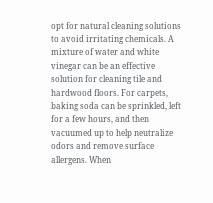opt for natural cleaning solutions to avoid irritating chemicals. A mixture of water and white vinegar can be an effective solution for cleaning tile and hardwood floors. For carpets, baking soda can be sprinkled, left for a few hours, and then vacuumed up to help neutralize odors and remove surface allergens. When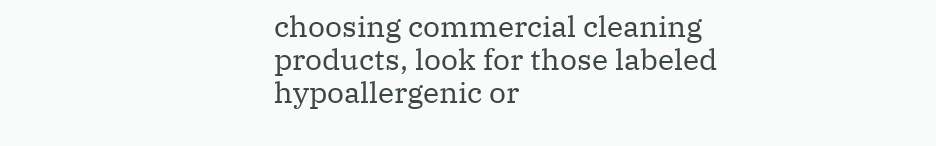choosing commercial cleaning products, look for those labeled hypoallergenic or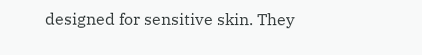designed for sensitive skin. They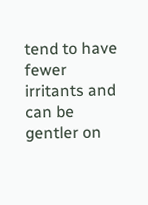tend to have fewer irritants and can be gentler on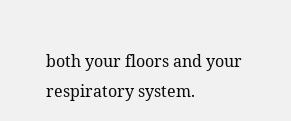both your floors and your respiratory system.